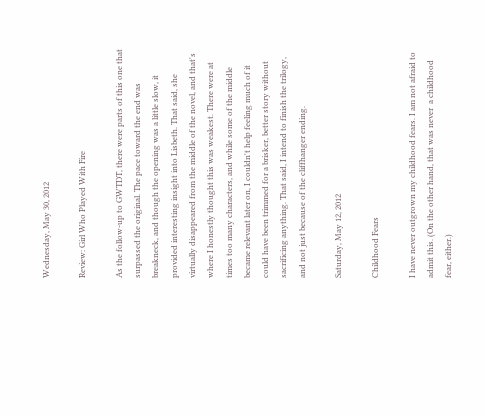Wednesday, May 30, 2012

Review: Girl Who Played With Fire

As the follow-up to GWTDT, there were parts of this one that surpassed the original. The pace toward the end was breakneck, and though the opening was a little slow, it provided interesting insight into Lisbeth. That said, she virtually disappeared from the middle of the novel, and that's where I honestly thought this was weakest. There were at times too many characters, and while some of the middle became relevant later on, I couldn't help feeling much of it could have been trimmed for a brisker, better story without sacrificing anything. That said, I intend to finish the trilogy, and not just because of the cliffhanger ending.

Saturday, May 12, 2012

Childhood Fears

I have never outgrown my childhood fears. I am not afraid to admit this. (On the other hand, that was never  a childhood fear, either.)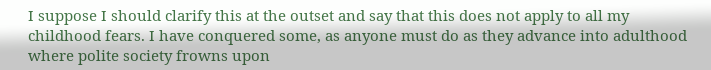I suppose I should clarify this at the outset and say that this does not apply to all my childhood fears. I have conquered some, as anyone must do as they advance into adulthood where polite society frowns upon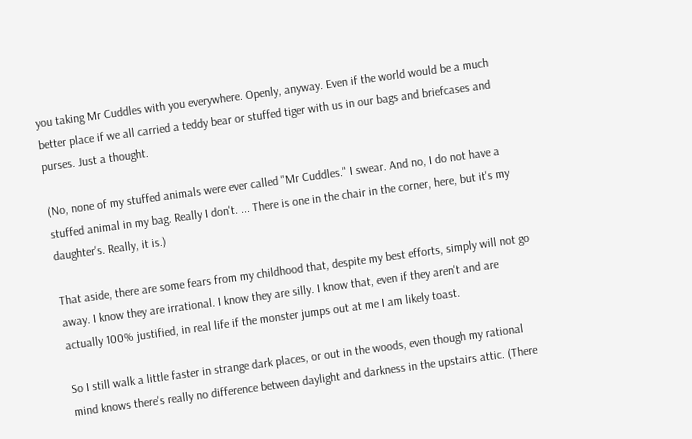you taking Mr Cuddles with you everywhere. Openly, anyway. Even if the world would be a much better place if we all carried a teddy bear or stuffed tiger with us in our bags and briefcases and purses. Just a thought.

(No, none of my stuffed animals were ever called "Mr Cuddles." I swear. And no, I do not have a stuffed animal in my bag. Really I don't. ... There is one in the chair in the corner, here, but it's my daughter's. Really, it is.)

That aside, there are some fears from my childhood that, despite my best efforts, simply will not go away. I know they are irrational. I know they are silly. I know that, even if they aren't and are actually 100% justified, in real life if the monster jumps out at me I am likely toast.

So I still walk a little faster in strange dark places, or out in the woods, even though my rational mind knows there's really no difference between daylight and darkness in the upstairs attic. (There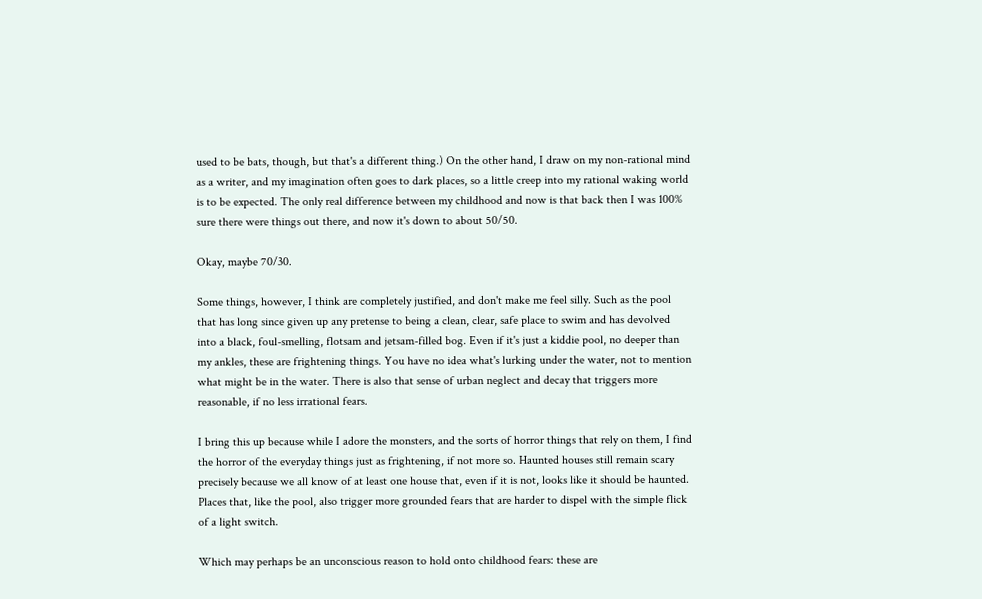used to be bats, though, but that's a different thing.) On the other hand, I draw on my non-rational mind as a writer, and my imagination often goes to dark places, so a little creep into my rational waking world is to be expected. The only real difference between my childhood and now is that back then I was 100% sure there were things out there, and now it's down to about 50/50.

Okay, maybe 70/30.

Some things, however, I think are completely justified, and don't make me feel silly. Such as the pool that has long since given up any pretense to being a clean, clear, safe place to swim and has devolved into a black, foul-smelling, flotsam and jetsam-filled bog. Even if it's just a kiddie pool, no deeper than my ankles, these are frightening things. You have no idea what's lurking under the water, not to mention what might be in the water. There is also that sense of urban neglect and decay that triggers more reasonable, if no less irrational fears.

I bring this up because while I adore the monsters, and the sorts of horror things that rely on them, I find the horror of the everyday things just as frightening, if not more so. Haunted houses still remain scary precisely because we all know of at least one house that, even if it is not, looks like it should be haunted. Places that, like the pool, also trigger more grounded fears that are harder to dispel with the simple flick of a light switch.

Which may perhaps be an unconscious reason to hold onto childhood fears: these are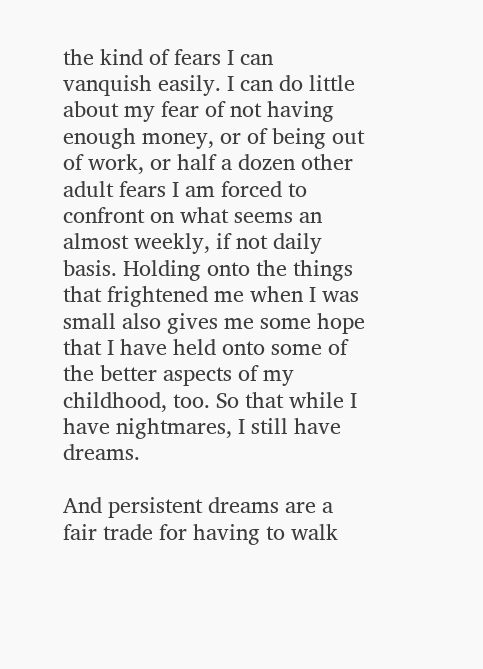the kind of fears I can vanquish easily. I can do little about my fear of not having enough money, or of being out of work, or half a dozen other adult fears I am forced to confront on what seems an almost weekly, if not daily basis. Holding onto the things that frightened me when I was small also gives me some hope that I have held onto some of the better aspects of my childhood, too. So that while I have nightmares, I still have dreams.

And persistent dreams are a fair trade for having to walk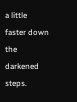a little faster down the darkened steps.